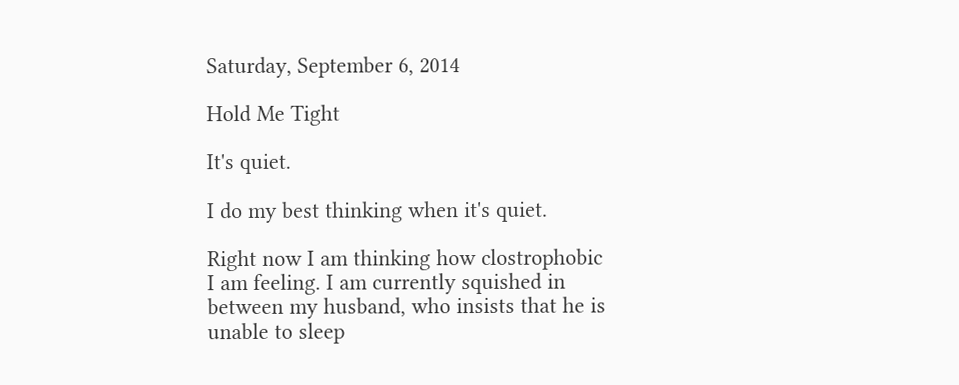Saturday, September 6, 2014

Hold Me Tight

It's quiet.

I do my best thinking when it's quiet.

Right now I am thinking how clostrophobic I am feeling. I am currently squished in between my husband, who insists that he is unable to sleep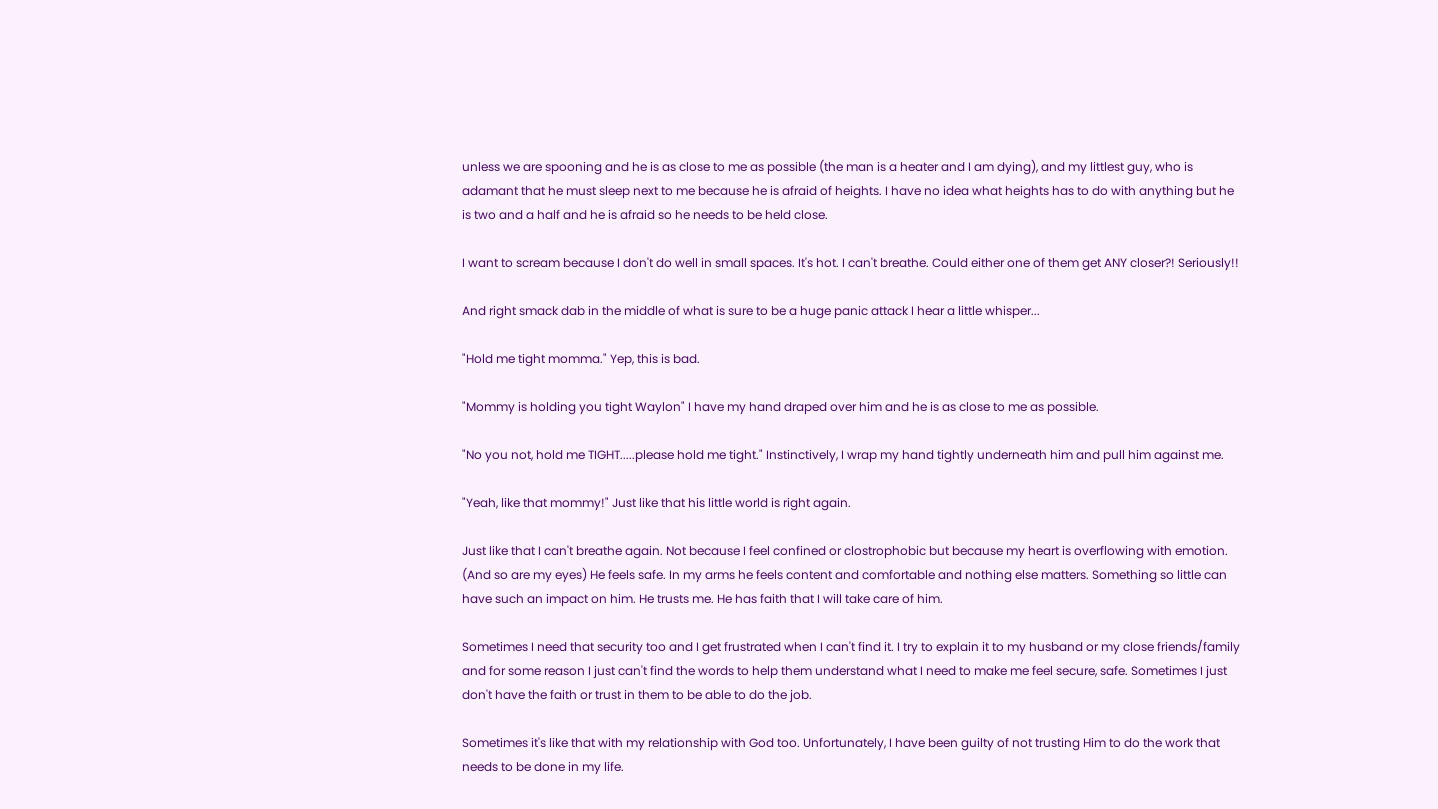unless we are spooning and he is as close to me as possible (the man is a heater and I am dying), and my littlest guy, who is adamant that he must sleep next to me because he is afraid of heights. I have no idea what heights has to do with anything but he is two and a half and he is afraid so he needs to be held close.

I want to scream because I don't do well in small spaces. It's hot. I can't breathe. Could either one of them get ANY closer?! Seriously!!

And right smack dab in the middle of what is sure to be a huge panic attack I hear a little whisper...

"Hold me tight momma." Yep, this is bad.

"Mommy is holding you tight Waylon" I have my hand draped over him and he is as close to me as possible.

"No you not, hold me TIGHT.....please hold me tight." Instinctively, I wrap my hand tightly underneath him and pull him against me.

"Yeah, like that mommy!" Just like that his little world is right again.

Just like that I can't breathe again. Not because I feel confined or clostrophobic but because my heart is overflowing with emotion. (And so are my eyes) He feels safe. In my arms he feels content and comfortable and nothing else matters. Something so little can have such an impact on him. He trusts me. He has faith that I will take care of him.

Sometimes I need that security too and I get frustrated when I can't find it. I try to explain it to my husband or my close friends/family and for some reason I just can't find the words to help them understand what I need to make me feel secure, safe. Sometimes I just don't have the faith or trust in them to be able to do the job.

Sometimes it's like that with my relationship with God too. Unfortunately, I have been guilty of not trusting Him to do the work that needs to be done in my life.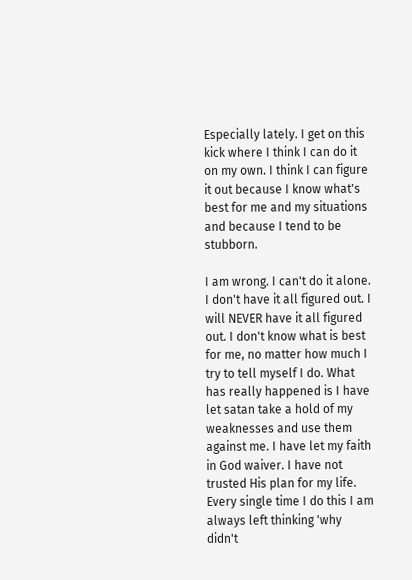Especially lately. I get on this kick where I think I can do it on my own. I think I can figure it out because I know what's best for me and my situations and because I tend to be stubborn.

I am wrong. I can't do it alone. I don't have it all figured out. I will NEVER have it all figured out. I don't know what is best for me, no matter how much I try to tell myself I do. What has really happened is I have let satan take a hold of my weaknesses and use them against me. I have let my faith in God waiver. I have not trusted His plan for my life. Every single time I do this I am always left thinking 'why didn't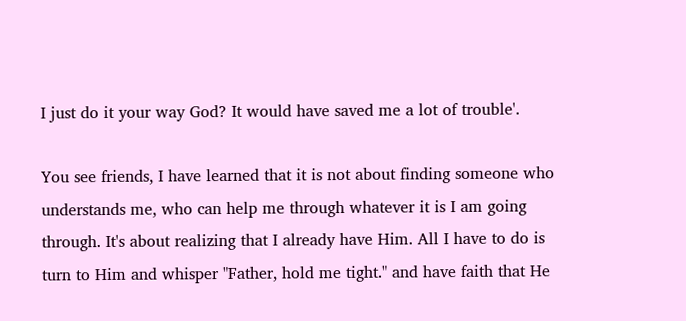I just do it your way God? It would have saved me a lot of trouble'.

You see friends, I have learned that it is not about finding someone who understands me, who can help me through whatever it is I am going through. It's about realizing that I already have Him. All I have to do is turn to Him and whisper "Father, hold me tight." and have faith that He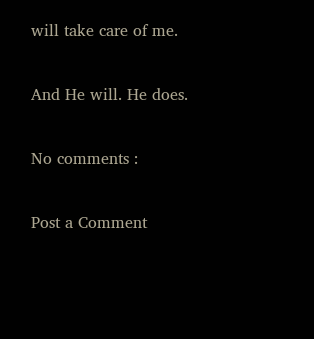will take care of me.

And He will. He does.

No comments :

Post a Comment